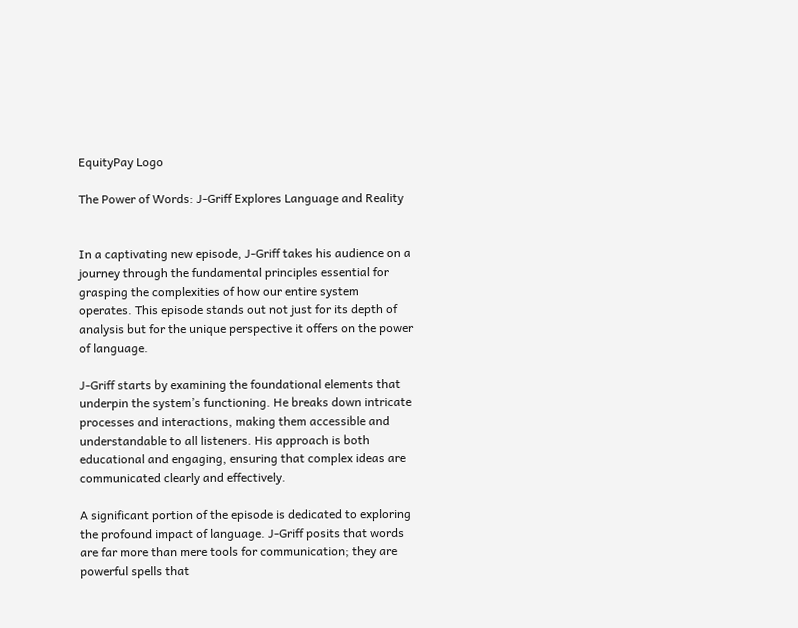EquityPay Logo

The Power of Words: J-Griff Explores Language and Reality


In a captivating new episode, J-Griff takes his audience on a journey through the fundamental principles essential for grasping the complexities of how our entire system operates. This episode stands out not just for its depth of analysis but for the unique perspective it offers on the power of language.

J-Griff starts by examining the foundational elements that underpin the system’s functioning. He breaks down intricate processes and interactions, making them accessible and understandable to all listeners. His approach is both educational and engaging, ensuring that complex ideas are communicated clearly and effectively.

A significant portion of the episode is dedicated to exploring the profound impact of language. J-Griff posits that words are far more than mere tools for communication; they are powerful spells that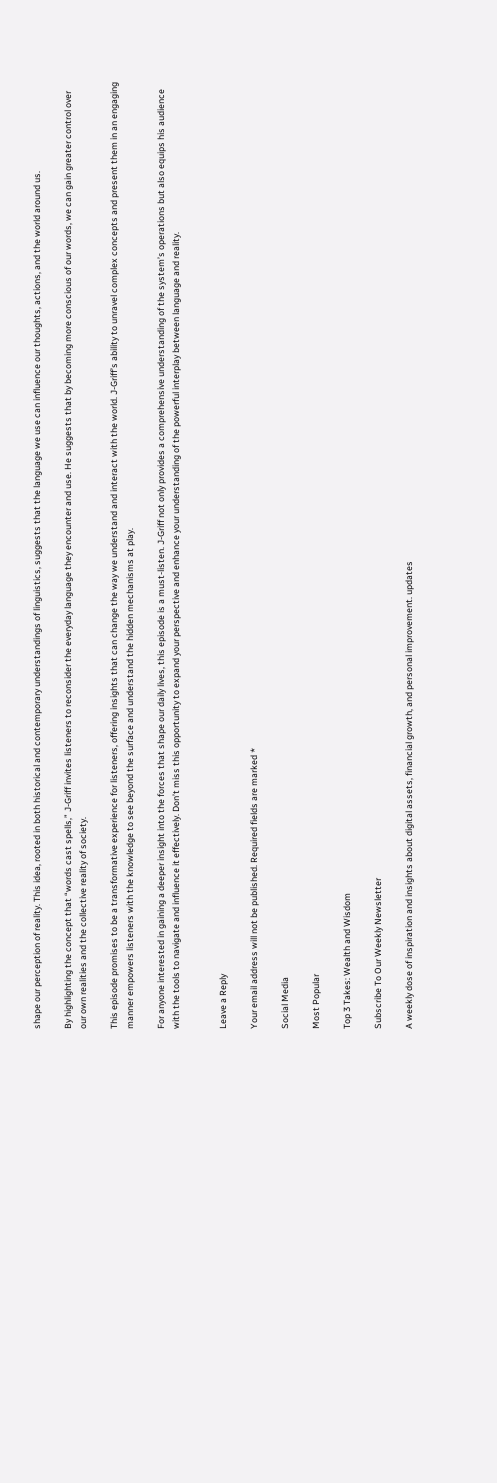shape our perception of reality. This idea, rooted in both historical and contemporary understandings of linguistics, suggests that the language we use can influence our thoughts, actions, and the world around us.

By highlighting the concept that “words cast spells,” J-Griff invites listeners to reconsider the everyday language they encounter and use. He suggests that by becoming more conscious of our words, we can gain greater control over our own realities and the collective reality of society.

This episode promises to be a transformative experience for listeners, offering insights that can change the way we understand and interact with the world. J-Griff’s ability to unravel complex concepts and present them in an engaging manner empowers listeners with the knowledge to see beyond the surface and understand the hidden mechanisms at play.

For anyone interested in gaining a deeper insight into the forces that shape our daily lives, this episode is a must-listen. J-Griff not only provides a comprehensive understanding of the system’s operations but also equips his audience with the tools to navigate and influence it effectively. Don’t miss this opportunity to expand your perspective and enhance your understanding of the powerful interplay between language and reality.


Leave a Reply

Your email address will not be published. Required fields are marked *

Social Media

Most Popular

Top 3 Takes: Wealth and Wisdom

Subscribe To Our Weekly Newsletter

A weekly dose of inspiration and insights about digital assets, financial growth, and personal improvement. updates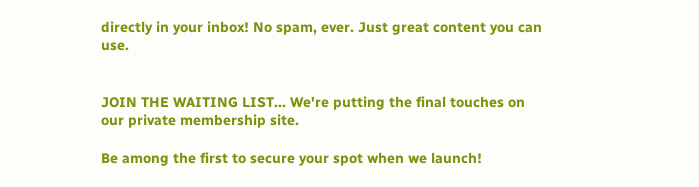directly in your inbox! No spam, ever. Just great content you can use.


JOIN THE WAITING LIST... We're putting the final touches on our private membership site.

Be among the first to secure your spot when we launch!